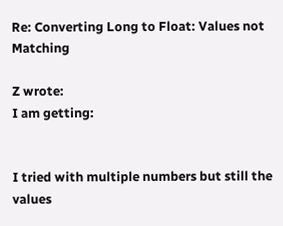Re: Converting Long to Float: Values not Matching

Z wrote:
I am getting:


I tried with multiple numbers but still the values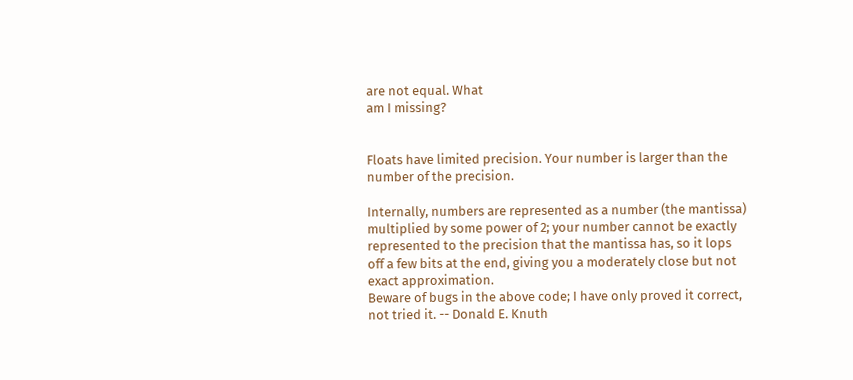are not equal. What
am I missing?


Floats have limited precision. Your number is larger than the number of the precision.

Internally, numbers are represented as a number (the mantissa) multiplied by some power of 2; your number cannot be exactly represented to the precision that the mantissa has, so it lops off a few bits at the end, giving you a moderately close but not exact approximation.
Beware of bugs in the above code; I have only proved it correct, not tried it. -- Donald E. Knuth